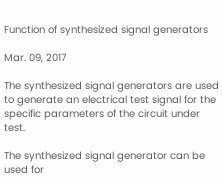Function of synthesized signal generators

Mar. 09, 2017

The synthesized signal generators are used to generate an electrical test signal for the specific parameters of the circuit under test.

The synthesized signal generator can be used for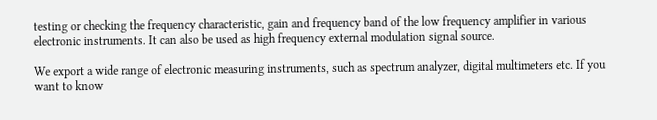testing or checking the frequency characteristic, gain and frequency band of the low frequency amplifier in various electronic instruments. It can also be used as high frequency external modulation signal source.

We export a wide range of electronic measuring instruments, such as spectrum analyzer, digital multimeters etc. If you want to know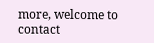more, welcome to contact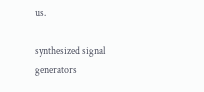us.

synthesized signal generators